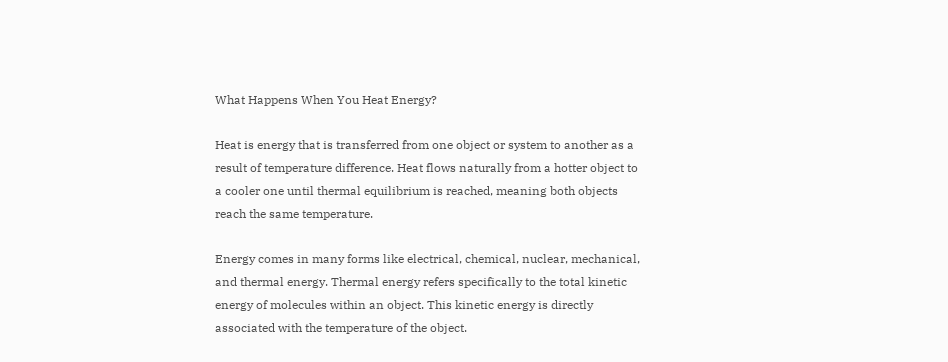What Happens When You Heat Energy?

Heat is energy that is transferred from one object or system to another as a result of temperature difference. Heat flows naturally from a hotter object to a cooler one until thermal equilibrium is reached, meaning both objects reach the same temperature.

Energy comes in many forms like electrical, chemical, nuclear, mechanical, and thermal energy. Thermal energy refers specifically to the total kinetic energy of molecules within an object. This kinetic energy is directly associated with the temperature of the object.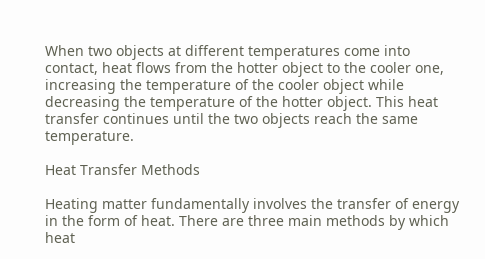When two objects at different temperatures come into contact, heat flows from the hotter object to the cooler one, increasing the temperature of the cooler object while decreasing the temperature of the hotter object. This heat transfer continues until the two objects reach the same temperature.

Heat Transfer Methods

Heating matter fundamentally involves the transfer of energy in the form of heat. There are three main methods by which heat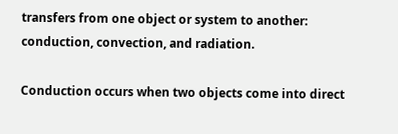transfers from one object or system to another: conduction, convection, and radiation.

Conduction occurs when two objects come into direct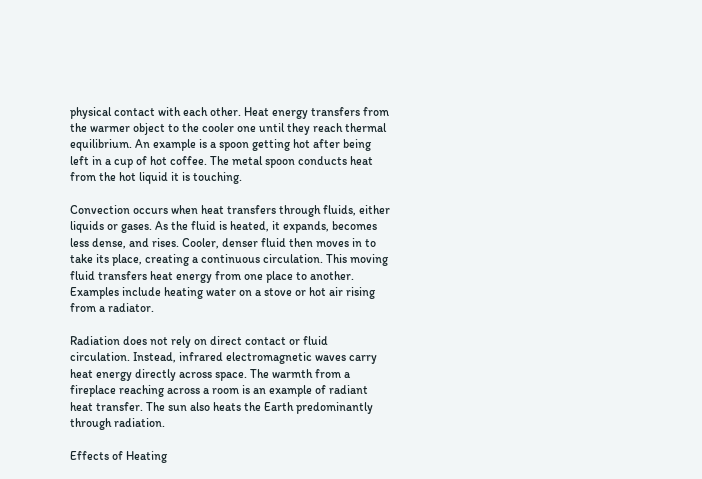physical contact with each other. Heat energy transfers from the warmer object to the cooler one until they reach thermal equilibrium. An example is a spoon getting hot after being left in a cup of hot coffee. The metal spoon conducts heat from the hot liquid it is touching.

Convection occurs when heat transfers through fluids, either liquids or gases. As the fluid is heated, it expands, becomes less dense, and rises. Cooler, denser fluid then moves in to take its place, creating a continuous circulation. This moving fluid transfers heat energy from one place to another. Examples include heating water on a stove or hot air rising from a radiator.

Radiation does not rely on direct contact or fluid circulation. Instead, infrared electromagnetic waves carry heat energy directly across space. The warmth from a fireplace reaching across a room is an example of radiant heat transfer. The sun also heats the Earth predominantly through radiation.

Effects of Heating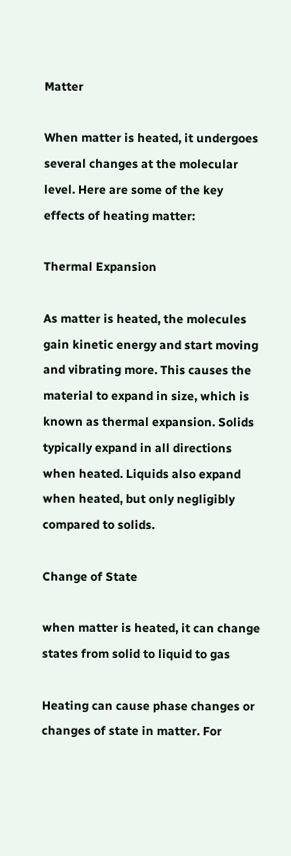Matter

When matter is heated, it undergoes several changes at the molecular level. Here are some of the key effects of heating matter:

Thermal Expansion

As matter is heated, the molecules gain kinetic energy and start moving and vibrating more. This causes the material to expand in size, which is known as thermal expansion. Solids typically expand in all directions when heated. Liquids also expand when heated, but only negligibly compared to solids.

Change of State

when matter is heated, it can change states from solid to liquid to gas

Heating can cause phase changes or changes of state in matter. For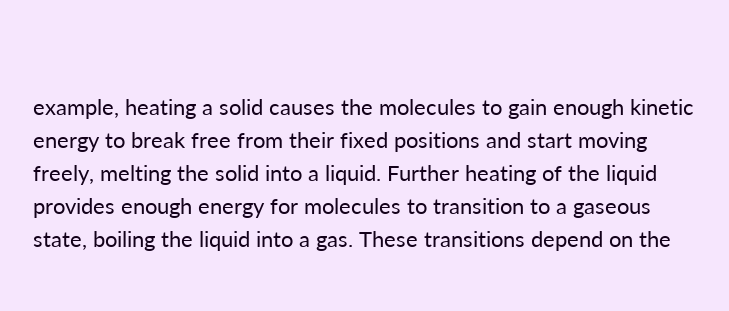example, heating a solid causes the molecules to gain enough kinetic energy to break free from their fixed positions and start moving freely, melting the solid into a liquid. Further heating of the liquid provides enough energy for molecules to transition to a gaseous state, boiling the liquid into a gas. These transitions depend on the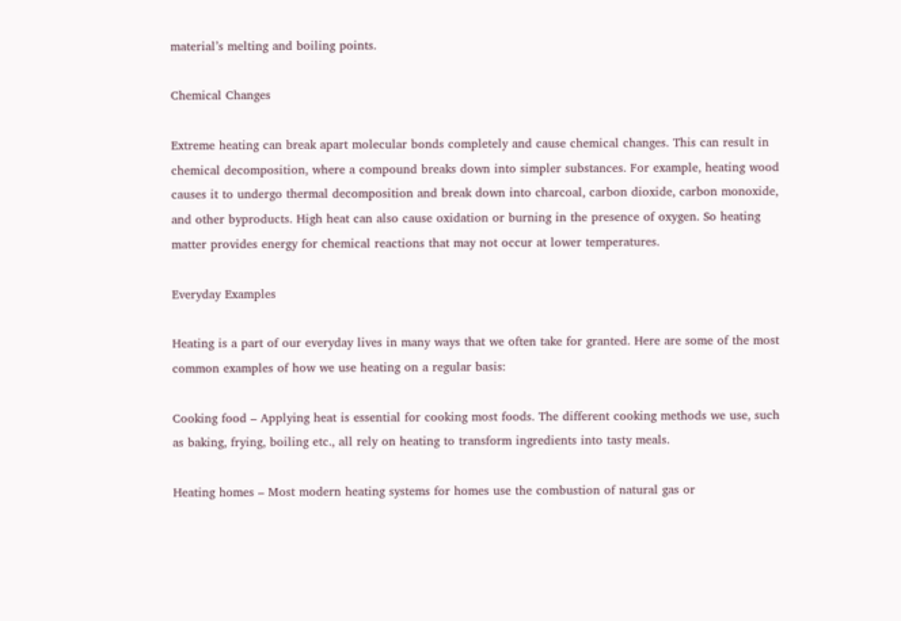material’s melting and boiling points.

Chemical Changes

Extreme heating can break apart molecular bonds completely and cause chemical changes. This can result in chemical decomposition, where a compound breaks down into simpler substances. For example, heating wood causes it to undergo thermal decomposition and break down into charcoal, carbon dioxide, carbon monoxide, and other byproducts. High heat can also cause oxidation or burning in the presence of oxygen. So heating matter provides energy for chemical reactions that may not occur at lower temperatures.

Everyday Examples

Heating is a part of our everyday lives in many ways that we often take for granted. Here are some of the most common examples of how we use heating on a regular basis:

Cooking food – Applying heat is essential for cooking most foods. The different cooking methods we use, such as baking, frying, boiling etc., all rely on heating to transform ingredients into tasty meals.

Heating homes – Most modern heating systems for homes use the combustion of natural gas or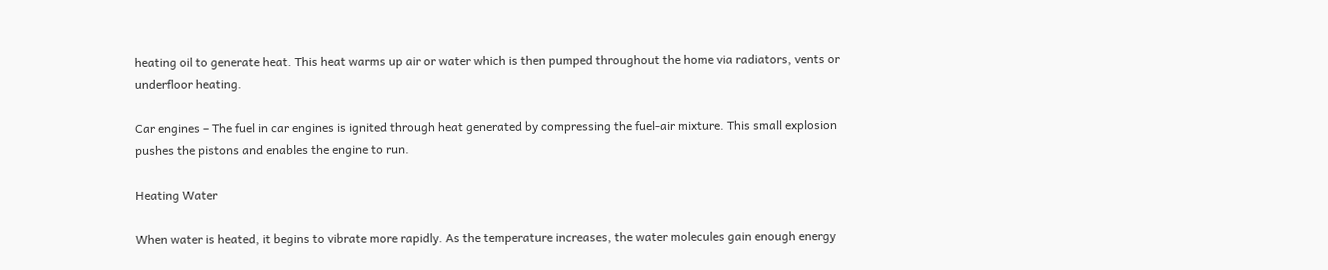heating oil to generate heat. This heat warms up air or water which is then pumped throughout the home via radiators, vents or underfloor heating.

Car engines – The fuel in car engines is ignited through heat generated by compressing the fuel-air mixture. This small explosion pushes the pistons and enables the engine to run.

Heating Water

When water is heated, it begins to vibrate more rapidly. As the temperature increases, the water molecules gain enough energy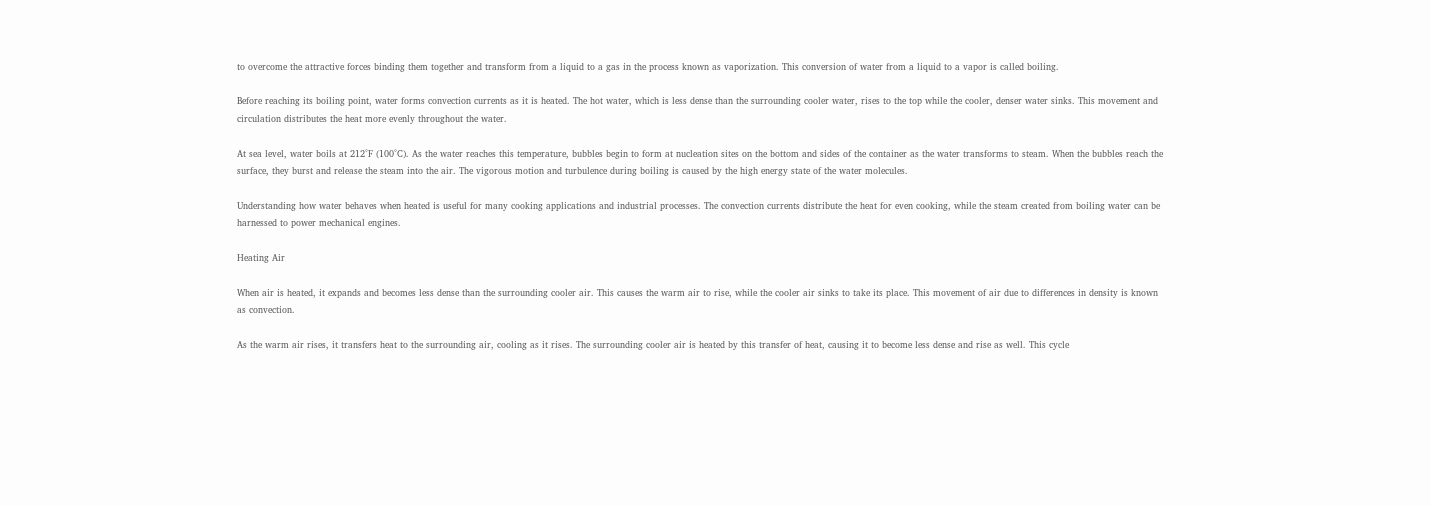to overcome the attractive forces binding them together and transform from a liquid to a gas in the process known as vaporization. This conversion of water from a liquid to a vapor is called boiling.

Before reaching its boiling point, water forms convection currents as it is heated. The hot water, which is less dense than the surrounding cooler water, rises to the top while the cooler, denser water sinks. This movement and circulation distributes the heat more evenly throughout the water.

At sea level, water boils at 212°F (100°C). As the water reaches this temperature, bubbles begin to form at nucleation sites on the bottom and sides of the container as the water transforms to steam. When the bubbles reach the surface, they burst and release the steam into the air. The vigorous motion and turbulence during boiling is caused by the high energy state of the water molecules.

Understanding how water behaves when heated is useful for many cooking applications and industrial processes. The convection currents distribute the heat for even cooking, while the steam created from boiling water can be harnessed to power mechanical engines.

Heating Air

When air is heated, it expands and becomes less dense than the surrounding cooler air. This causes the warm air to rise, while the cooler air sinks to take its place. This movement of air due to differences in density is known as convection.

As the warm air rises, it transfers heat to the surrounding air, cooling as it rises. The surrounding cooler air is heated by this transfer of heat, causing it to become less dense and rise as well. This cycle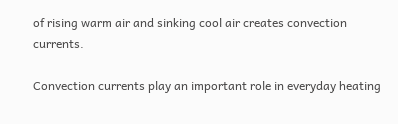of rising warm air and sinking cool air creates convection currents.

Convection currents play an important role in everyday heating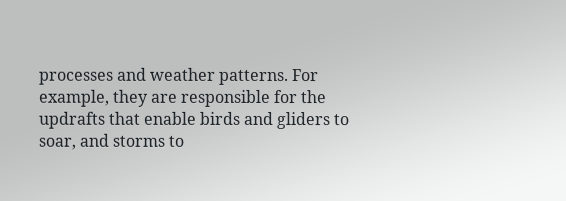processes and weather patterns. For example, they are responsible for the updrafts that enable birds and gliders to soar, and storms to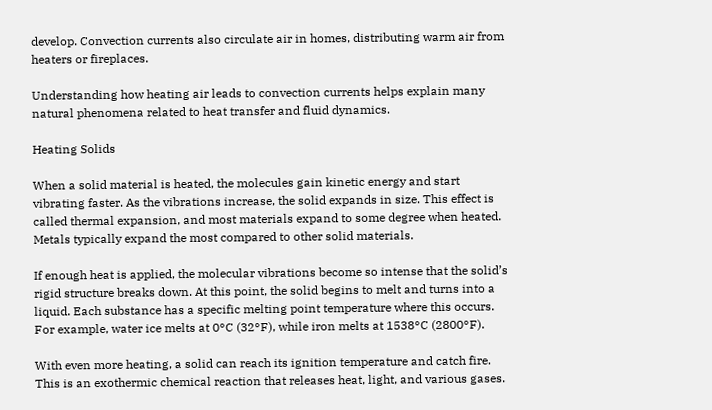develop. Convection currents also circulate air in homes, distributing warm air from heaters or fireplaces.

Understanding how heating air leads to convection currents helps explain many natural phenomena related to heat transfer and fluid dynamics.

Heating Solids

When a solid material is heated, the molecules gain kinetic energy and start vibrating faster. As the vibrations increase, the solid expands in size. This effect is called thermal expansion, and most materials expand to some degree when heated. Metals typically expand the most compared to other solid materials.

If enough heat is applied, the molecular vibrations become so intense that the solid’s rigid structure breaks down. At this point, the solid begins to melt and turns into a liquid. Each substance has a specific melting point temperature where this occurs. For example, water ice melts at 0°C (32°F), while iron melts at 1538°C (2800°F).

With even more heating, a solid can reach its ignition temperature and catch fire. This is an exothermic chemical reaction that releases heat, light, and various gases.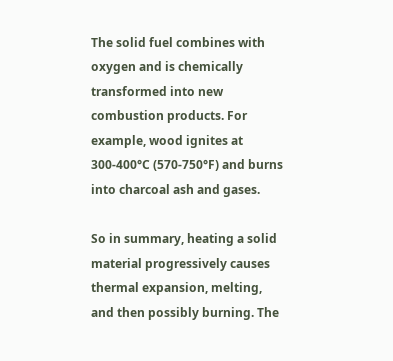The solid fuel combines with oxygen and is chemically transformed into new combustion products. For example, wood ignites at 300-400°C (570-750°F) and burns into charcoal ash and gases.

So in summary, heating a solid material progressively causes thermal expansion, melting, and then possibly burning. The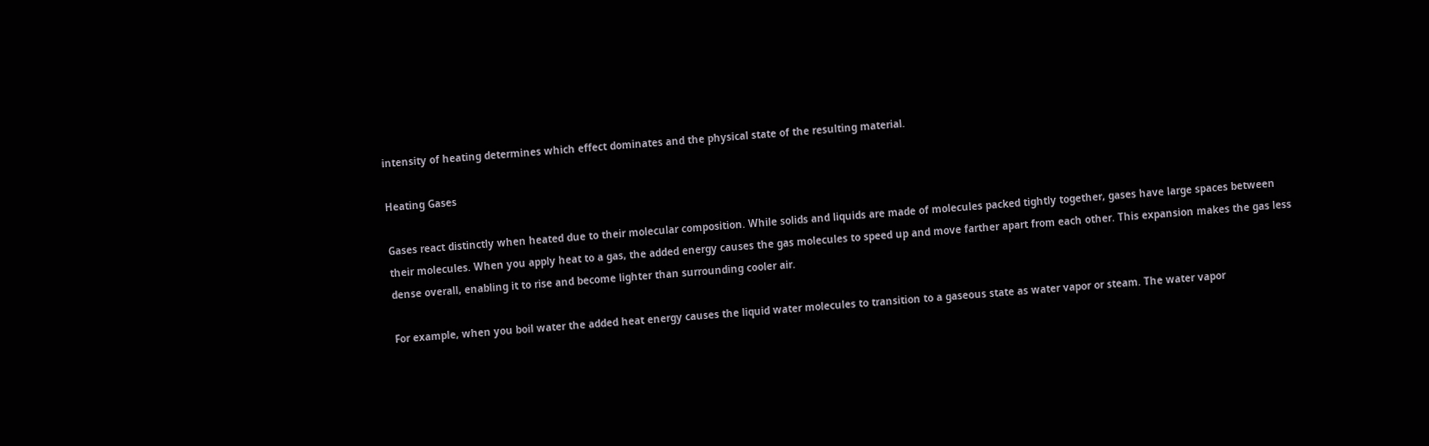intensity of heating determines which effect dominates and the physical state of the resulting material.

Heating Gases

Gases react distinctly when heated due to their molecular composition. While solids and liquids are made of molecules packed tightly together, gases have large spaces between their molecules. When you apply heat to a gas, the added energy causes the gas molecules to speed up and move farther apart from each other. This expansion makes the gas less dense overall, enabling it to rise and become lighter than surrounding cooler air.

For example, when you boil water the added heat energy causes the liquid water molecules to transition to a gaseous state as water vapor or steam. The water vapor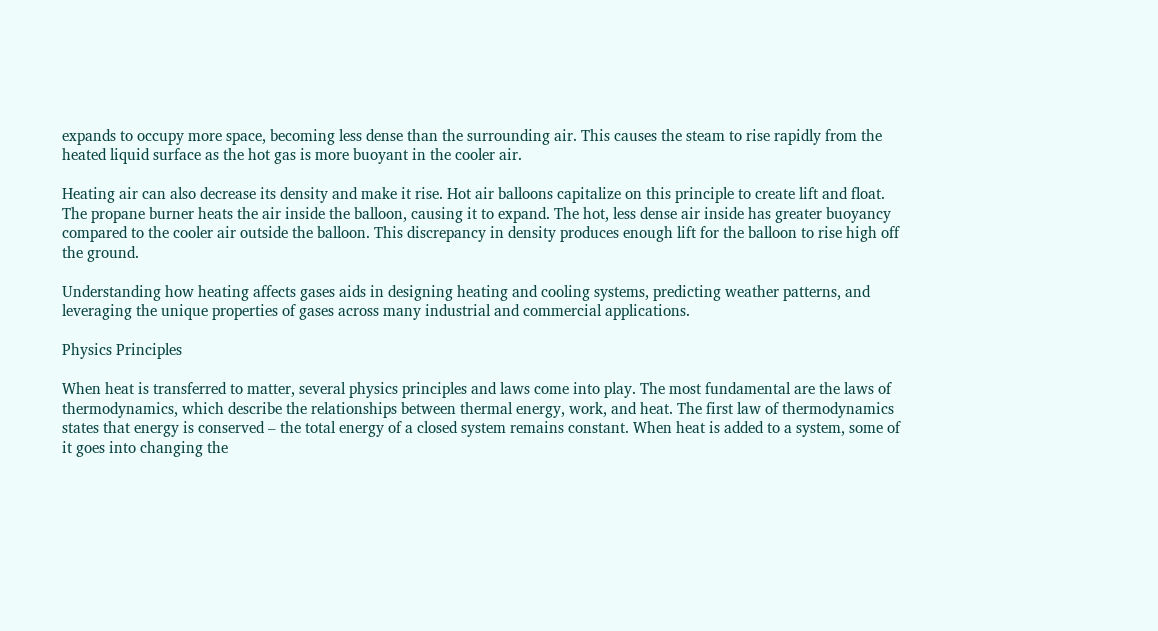expands to occupy more space, becoming less dense than the surrounding air. This causes the steam to rise rapidly from the heated liquid surface as the hot gas is more buoyant in the cooler air.

Heating air can also decrease its density and make it rise. Hot air balloons capitalize on this principle to create lift and float. The propane burner heats the air inside the balloon, causing it to expand. The hot, less dense air inside has greater buoyancy compared to the cooler air outside the balloon. This discrepancy in density produces enough lift for the balloon to rise high off the ground.

Understanding how heating affects gases aids in designing heating and cooling systems, predicting weather patterns, and leveraging the unique properties of gases across many industrial and commercial applications.

Physics Principles

When heat is transferred to matter, several physics principles and laws come into play. The most fundamental are the laws of thermodynamics, which describe the relationships between thermal energy, work, and heat. The first law of thermodynamics states that energy is conserved – the total energy of a closed system remains constant. When heat is added to a system, some of it goes into changing the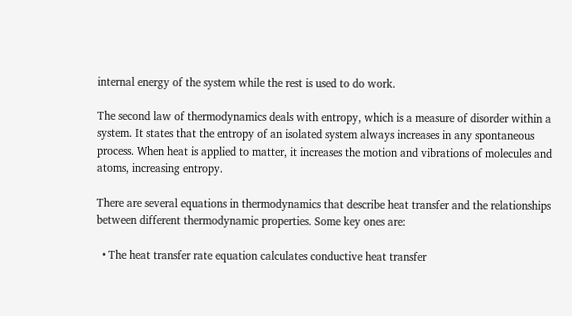internal energy of the system while the rest is used to do work.

The second law of thermodynamics deals with entropy, which is a measure of disorder within a system. It states that the entropy of an isolated system always increases in any spontaneous process. When heat is applied to matter, it increases the motion and vibrations of molecules and atoms, increasing entropy.

There are several equations in thermodynamics that describe heat transfer and the relationships between different thermodynamic properties. Some key ones are:

  • The heat transfer rate equation calculates conductive heat transfer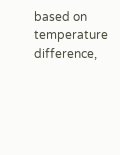based on temperature difference,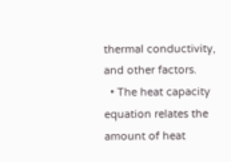thermal conductivity, and other factors.
  • The heat capacity equation relates the amount of heat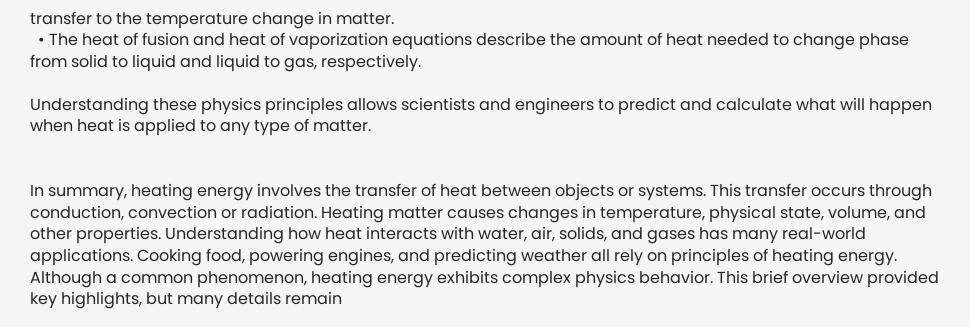transfer to the temperature change in matter.
  • The heat of fusion and heat of vaporization equations describe the amount of heat needed to change phase from solid to liquid and liquid to gas, respectively.

Understanding these physics principles allows scientists and engineers to predict and calculate what will happen when heat is applied to any type of matter.


In summary, heating energy involves the transfer of heat between objects or systems. This transfer occurs through conduction, convection or radiation. Heating matter causes changes in temperature, physical state, volume, and other properties. Understanding how heat interacts with water, air, solids, and gases has many real-world applications. Cooking food, powering engines, and predicting weather all rely on principles of heating energy. Although a common phenomenon, heating energy exhibits complex physics behavior. This brief overview provided key highlights, but many details remain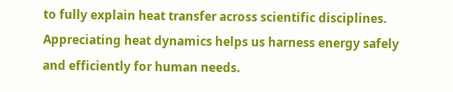to fully explain heat transfer across scientific disciplines. Appreciating heat dynamics helps us harness energy safely and efficiently for human needs.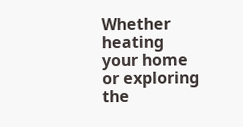Whether heating your home or exploring the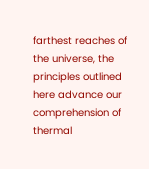farthest reaches of the universe, the principles outlined here advance our comprehension of thermal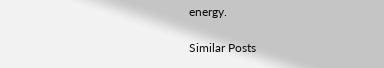energy.

Similar Posts